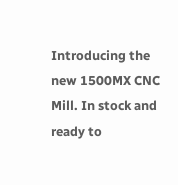Introducing the new 1500MX CNC Mill. In stock and ready to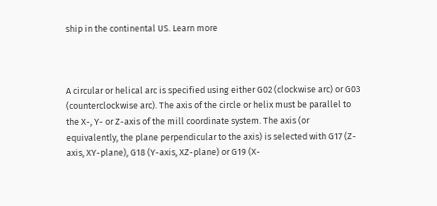ship in the continental US. Learn more



A circular or helical arc is specified using either G02 (clockwise arc) or G03 (counterclockwise arc). The axis of the circle or helix must be parallel to the X-, Y- or Z-axis of the mill coordinate system. The axis (or equivalently, the plane perpendicular to the axis) is selected with G17 (Z-axis, XY-plane), G18 (Y-axis, XZ-plane) or G19 (X-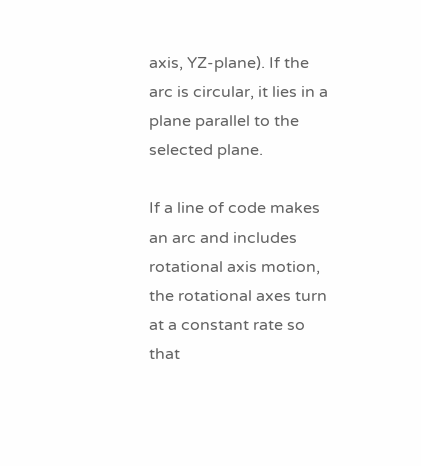axis, YZ-plane). If the arc is circular, it lies in a plane parallel to the selected plane.

If a line of code makes an arc and includes rotational axis motion, the rotational axes turn at a constant rate so that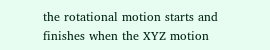the rotational motion starts and finishes when the XYZ motion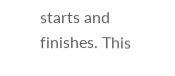starts and finishes. This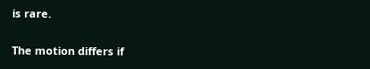is rare.

The motion differs if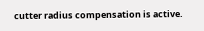cutter radius compensation is active.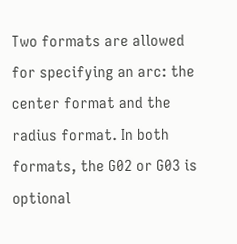Two formats are allowed for specifying an arc: the center format and the radius format. In both formats, the G02 or G03 is optional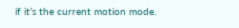if it’s the current motion mode.